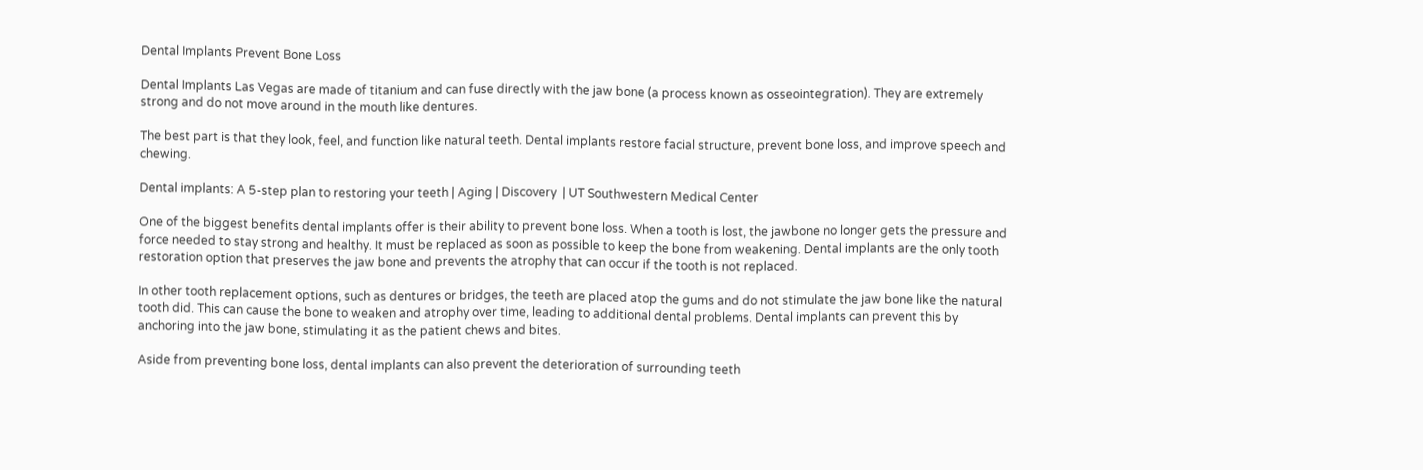Dental Implants Prevent Bone Loss

Dental Implants Las Vegas are made of titanium and can fuse directly with the jaw bone (a process known as osseointegration). They are extremely strong and do not move around in the mouth like dentures.

The best part is that they look, feel, and function like natural teeth. Dental implants restore facial structure, prevent bone loss, and improve speech and chewing.

Dental implants: A 5-step plan to restoring your teeth | Aging | Discovery  | UT Southwestern Medical Center

One of the biggest benefits dental implants offer is their ability to prevent bone loss. When a tooth is lost, the jawbone no longer gets the pressure and force needed to stay strong and healthy. It must be replaced as soon as possible to keep the bone from weakening. Dental implants are the only tooth restoration option that preserves the jaw bone and prevents the atrophy that can occur if the tooth is not replaced.

In other tooth replacement options, such as dentures or bridges, the teeth are placed atop the gums and do not stimulate the jaw bone like the natural tooth did. This can cause the bone to weaken and atrophy over time, leading to additional dental problems. Dental implants can prevent this by anchoring into the jaw bone, stimulating it as the patient chews and bites.

Aside from preventing bone loss, dental implants can also prevent the deterioration of surrounding teeth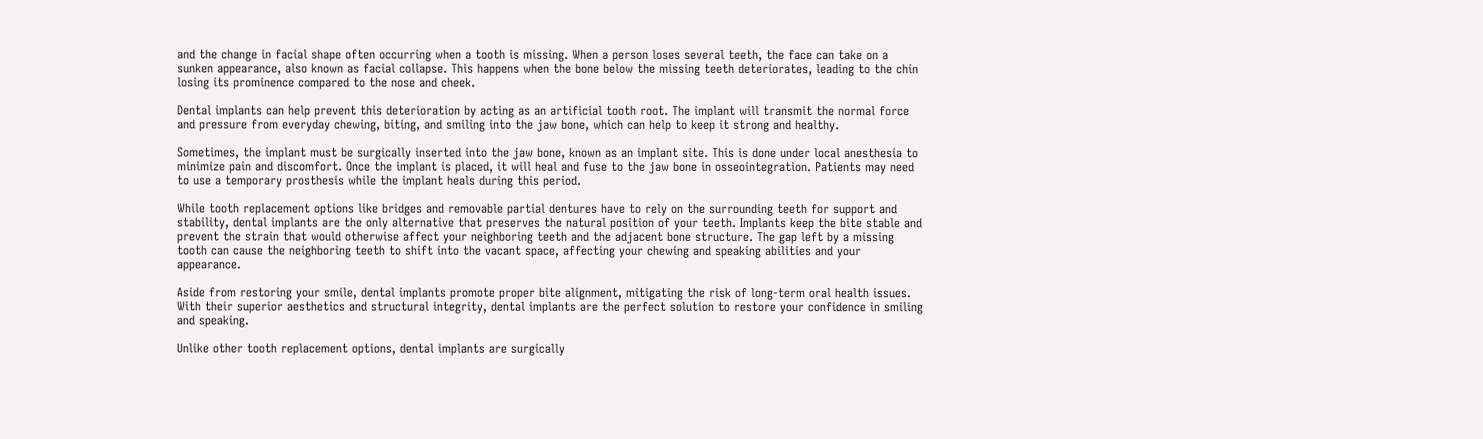and the change in facial shape often occurring when a tooth is missing. When a person loses several teeth, the face can take on a sunken appearance, also known as facial collapse. This happens when the bone below the missing teeth deteriorates, leading to the chin losing its prominence compared to the nose and cheek.

Dental implants can help prevent this deterioration by acting as an artificial tooth root. The implant will transmit the normal force and pressure from everyday chewing, biting, and smiling into the jaw bone, which can help to keep it strong and healthy.

Sometimes, the implant must be surgically inserted into the jaw bone, known as an implant site. This is done under local anesthesia to minimize pain and discomfort. Once the implant is placed, it will heal and fuse to the jaw bone in osseointegration. Patients may need to use a temporary prosthesis while the implant heals during this period.

While tooth replacement options like bridges and removable partial dentures have to rely on the surrounding teeth for support and stability, dental implants are the only alternative that preserves the natural position of your teeth. Implants keep the bite stable and prevent the strain that would otherwise affect your neighboring teeth and the adjacent bone structure. The gap left by a missing tooth can cause the neighboring teeth to shift into the vacant space, affecting your chewing and speaking abilities and your appearance.

Aside from restoring your smile, dental implants promote proper bite alignment, mitigating the risk of long-term oral health issues. With their superior aesthetics and structural integrity, dental implants are the perfect solution to restore your confidence in smiling and speaking.

Unlike other tooth replacement options, dental implants are surgically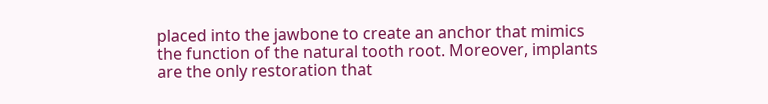placed into the jawbone to create an anchor that mimics the function of the natural tooth root. Moreover, implants are the only restoration that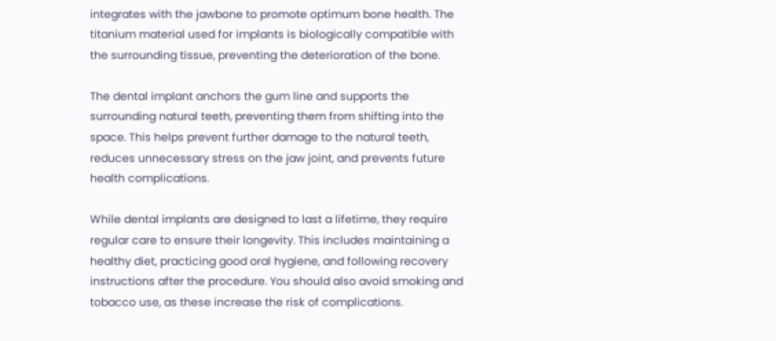integrates with the jawbone to promote optimum bone health. The titanium material used for implants is biologically compatible with the surrounding tissue, preventing the deterioration of the bone.

The dental implant anchors the gum line and supports the surrounding natural teeth, preventing them from shifting into the space. This helps prevent further damage to the natural teeth, reduces unnecessary stress on the jaw joint, and prevents future health complications.

While dental implants are designed to last a lifetime, they require regular care to ensure their longevity. This includes maintaining a healthy diet, practicing good oral hygiene, and following recovery instructions after the procedure. You should also avoid smoking and tobacco use, as these increase the risk of complications.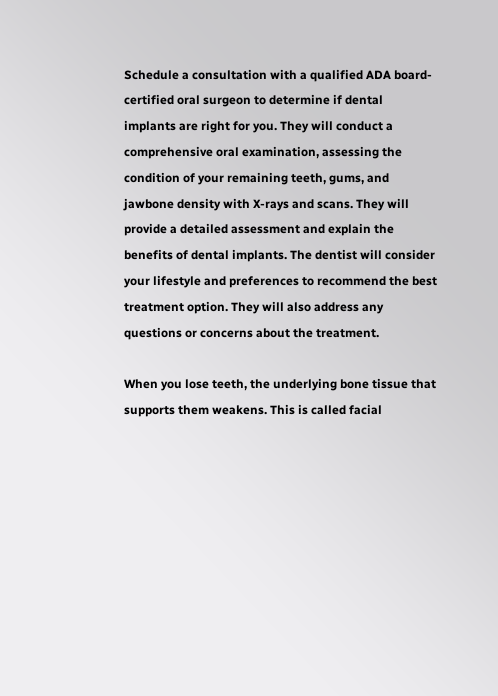Schedule a consultation with a qualified ADA board-certified oral surgeon to determine if dental implants are right for you. They will conduct a comprehensive oral examination, assessing the condition of your remaining teeth, gums, and jawbone density with X-rays and scans. They will provide a detailed assessment and explain the benefits of dental implants. The dentist will consider your lifestyle and preferences to recommend the best treatment option. They will also address any questions or concerns about the treatment.

When you lose teeth, the underlying bone tissue that supports them weakens. This is called facial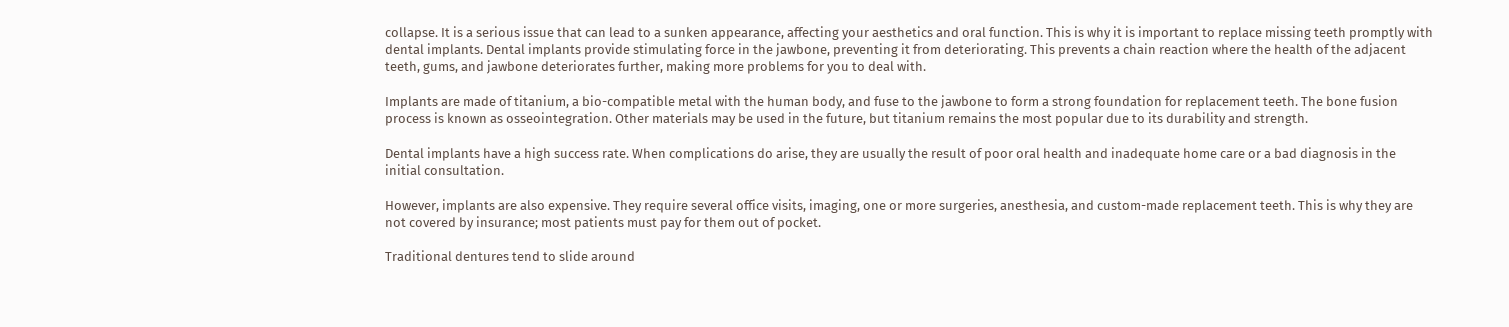collapse. It is a serious issue that can lead to a sunken appearance, affecting your aesthetics and oral function. This is why it is important to replace missing teeth promptly with dental implants. Dental implants provide stimulating force in the jawbone, preventing it from deteriorating. This prevents a chain reaction where the health of the adjacent teeth, gums, and jawbone deteriorates further, making more problems for you to deal with.

Implants are made of titanium, a bio-compatible metal with the human body, and fuse to the jawbone to form a strong foundation for replacement teeth. The bone fusion process is known as osseointegration. Other materials may be used in the future, but titanium remains the most popular due to its durability and strength.

Dental implants have a high success rate. When complications do arise, they are usually the result of poor oral health and inadequate home care or a bad diagnosis in the initial consultation.

However, implants are also expensive. They require several office visits, imaging, one or more surgeries, anesthesia, and custom-made replacement teeth. This is why they are not covered by insurance; most patients must pay for them out of pocket.

Traditional dentures tend to slide around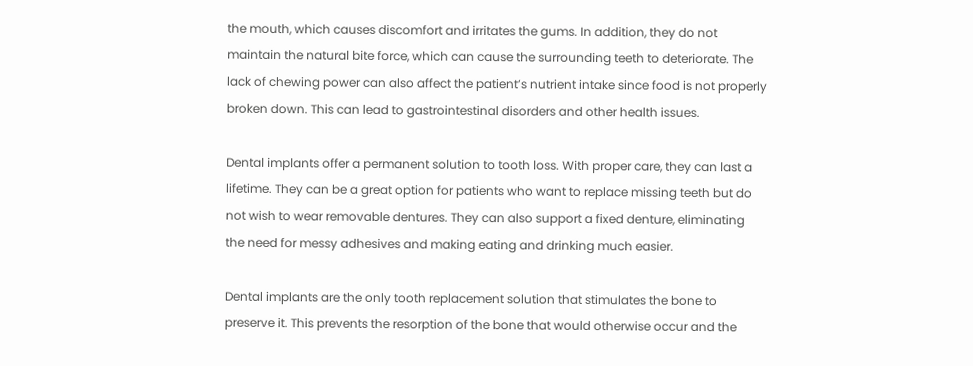the mouth, which causes discomfort and irritates the gums. In addition, they do not maintain the natural bite force, which can cause the surrounding teeth to deteriorate. The lack of chewing power can also affect the patient’s nutrient intake since food is not properly broken down. This can lead to gastrointestinal disorders and other health issues.

Dental implants offer a permanent solution to tooth loss. With proper care, they can last a lifetime. They can be a great option for patients who want to replace missing teeth but do not wish to wear removable dentures. They can also support a fixed denture, eliminating the need for messy adhesives and making eating and drinking much easier.

Dental implants are the only tooth replacement solution that stimulates the bone to preserve it. This prevents the resorption of the bone that would otherwise occur and the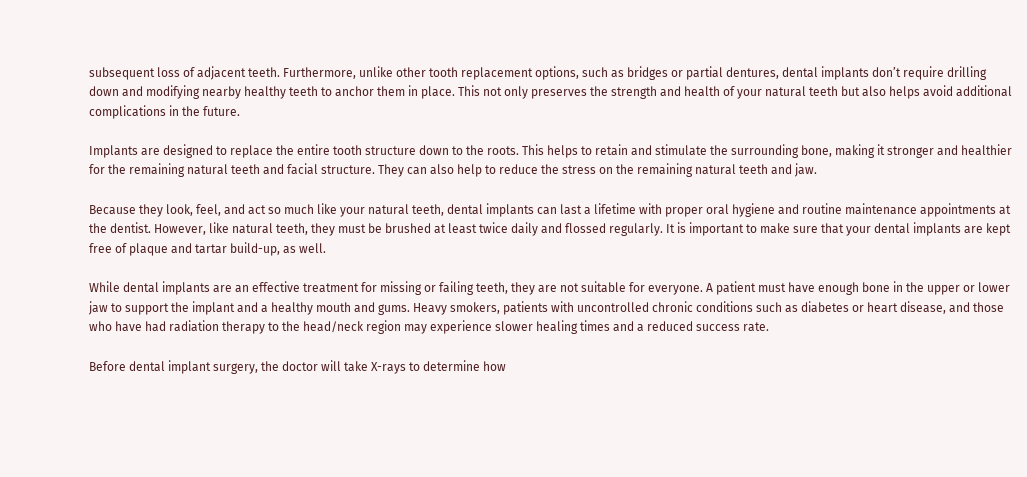subsequent loss of adjacent teeth. Furthermore, unlike other tooth replacement options, such as bridges or partial dentures, dental implants don’t require drilling down and modifying nearby healthy teeth to anchor them in place. This not only preserves the strength and health of your natural teeth but also helps avoid additional complications in the future.

Implants are designed to replace the entire tooth structure down to the roots. This helps to retain and stimulate the surrounding bone, making it stronger and healthier for the remaining natural teeth and facial structure. They can also help to reduce the stress on the remaining natural teeth and jaw.

Because they look, feel, and act so much like your natural teeth, dental implants can last a lifetime with proper oral hygiene and routine maintenance appointments at the dentist. However, like natural teeth, they must be brushed at least twice daily and flossed regularly. It is important to make sure that your dental implants are kept free of plaque and tartar build-up, as well.

While dental implants are an effective treatment for missing or failing teeth, they are not suitable for everyone. A patient must have enough bone in the upper or lower jaw to support the implant and a healthy mouth and gums. Heavy smokers, patients with uncontrolled chronic conditions such as diabetes or heart disease, and those who have had radiation therapy to the head/neck region may experience slower healing times and a reduced success rate.

Before dental implant surgery, the doctor will take X-rays to determine how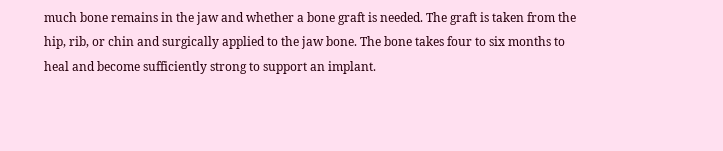much bone remains in the jaw and whether a bone graft is needed. The graft is taken from the hip, rib, or chin and surgically applied to the jaw bone. The bone takes four to six months to heal and become sufficiently strong to support an implant.